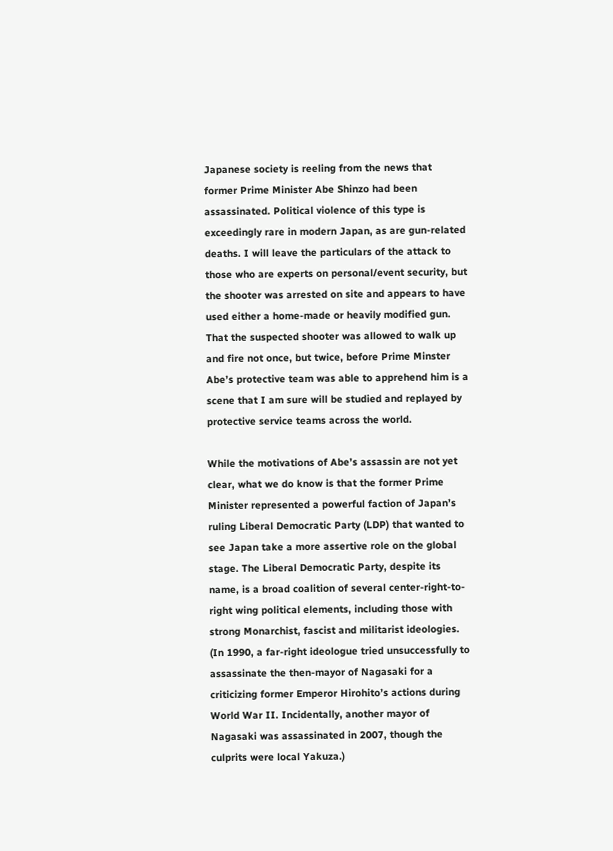Japanese society is reeling from the news that former Prime Minister Abe Shinzo had been assassinated. Political violence of this type is exceedingly rare in modern Japan, as are gun-related deaths. I will leave the particulars of the attack to those who are experts on personal/event security, but the shooter was arrested on site and appears to have used either a home-made or heavily modified gun. That the suspected shooter was allowed to walk up and fire not once, but twice, before Prime Minster Abe’s protective team was able to apprehend him is a scene that I am sure will be studied and replayed by protective service teams across the world.

While the motivations of Abe’s assassin are not yet clear, what we do know is that the former Prime Minister represented a powerful faction of Japan’s ruling Liberal Democratic Party (LDP) that wanted to see Japan take a more assertive role on the global stage. The Liberal Democratic Party, despite its name, is a broad coalition of several center-right-to-right wing political elements, including those with strong Monarchist, fascist and militarist ideologies. (In 1990, a far-right ideologue tried unsuccessfully to assassinate the then-mayor of Nagasaki for a criticizing former Emperor Hirohito’s actions during World War II. Incidentally, another mayor of Nagasaki was assassinated in 2007, though the culprits were local Yakuza.)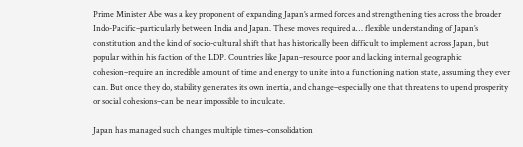Prime Minister Abe was a key proponent of expanding Japan’s armed forces and strengthening ties across the broader Indo-Pacific–particularly between India and Japan. These moves required a… flexible understanding of Japan’s constitution and the kind of socio-cultural shift that has historically been difficult to implement across Japan, but popular within his faction of the LDP. Countries like Japan–resource poor and lacking internal geographic cohesion–require an incredible amount of time and energy to unite into a functioning nation state, assuming they ever can. But once they do, stability generates its own inertia, and change–especially one that threatens to upend prosperity or social cohesions–can be near impossible to inculcate.

Japan has managed such changes multiple times–consolidation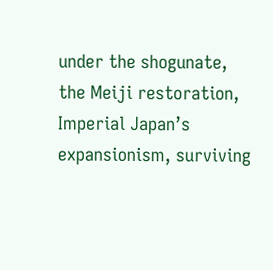under the shogunate, the Meiji restoration, Imperial Japan’s expansionism, surviving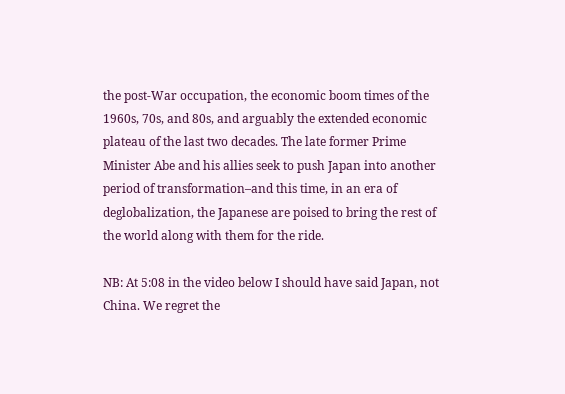the post-War occupation, the economic boom times of the 1960s, 70s, and 80s, and arguably the extended economic plateau of the last two decades. The late former Prime Minister Abe and his allies seek to push Japan into another period of transformation–and this time, in an era of deglobalization, the Japanese are poised to bring the rest of the world along with them for the ride.

NB: At 5:08 in the video below I should have said Japan, not China. We regret the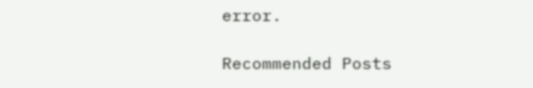error.

Recommended Posts